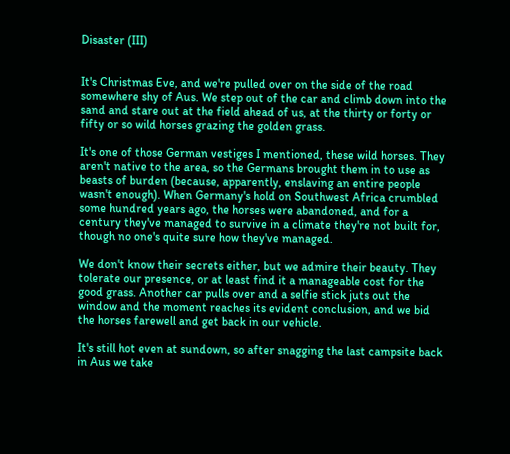Disaster (III)


It's Christmas Eve, and we're pulled over on the side of the road somewhere shy of Aus. We step out of the car and climb down into the sand and stare out at the field ahead of us, at the thirty or forty or fifty or so wild horses grazing the golden grass.

It's one of those German vestiges I mentioned, these wild horses. They aren't native to the area, so the Germans brought them in to use as beasts of burden (because, apparently, enslaving an entire people wasn't enough). When Germany's hold on Southwest Africa crumbled some hundred years ago, the horses were abandoned, and for a century they've managed to survive in a climate they're not built for, though no one's quite sure how they've managed.

We don't know their secrets either, but we admire their beauty. They tolerate our presence, or at least find it a manageable cost for the good grass. Another car pulls over and a selfie stick juts out the window and the moment reaches its evident conclusion, and we bid the horses farewell and get back in our vehicle.

It's still hot even at sundown, so after snagging the last campsite back in Aus we take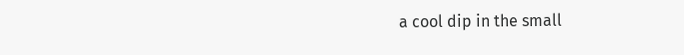a cool dip in the small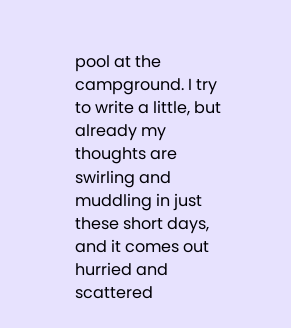pool at the campground. I try to write a little, but already my thoughts are swirling and muddling in just these short days, and it comes out hurried and scattered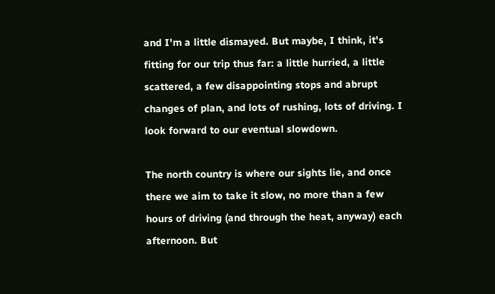and I'm a little dismayed. But maybe, I think, it's fitting for our trip thus far: a little hurried, a little scattered, a few disappointing stops and abrupt changes of plan, and lots of rushing, lots of driving. I look forward to our eventual slowdown.

The north country is where our sights lie, and once there we aim to take it slow, no more than a few hours of driving (and through the heat, anyway) each afternoon. But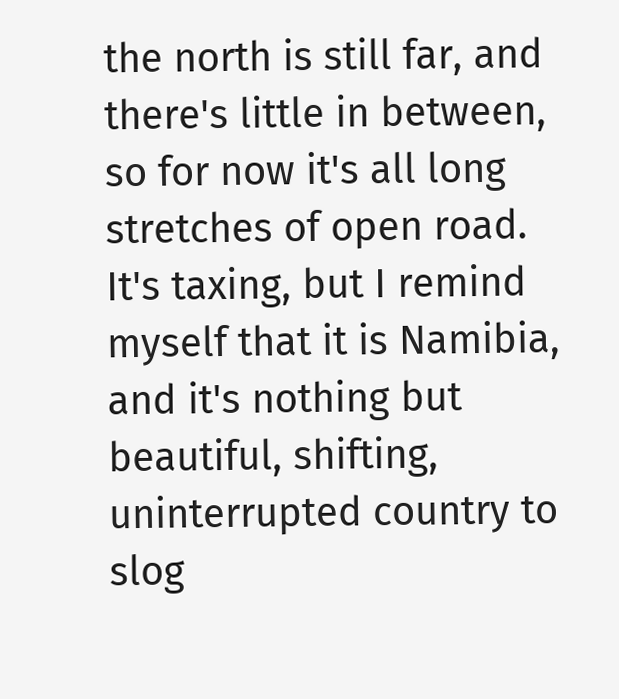the north is still far, and there's little in between, so for now it's all long stretches of open road. It's taxing, but I remind myself that it is Namibia, and it's nothing but beautiful, shifting, uninterrupted country to slog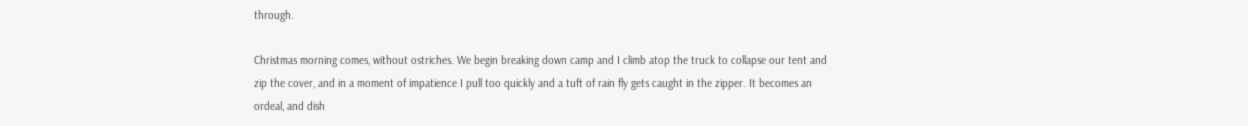through.

Christmas morning comes, without ostriches. We begin breaking down camp and I climb atop the truck to collapse our tent and zip the cover, and in a moment of impatience I pull too quickly and a tuft of rain fly gets caught in the zipper. It becomes an ordeal, and dish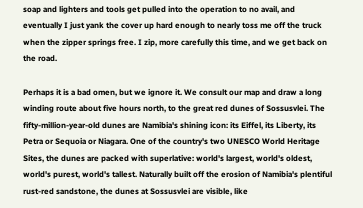soap and lighters and tools get pulled into the operation to no avail, and eventually I just yank the cover up hard enough to nearly toss me off the truck when the zipper springs free. I zip, more carefully this time, and we get back on the road.

Perhaps it is a bad omen, but we ignore it. We consult our map and draw a long winding route about five hours north, to the great red dunes of Sossusvlei. The fifty-million-year-old dunes are Namibia's shining icon: its Eiffel, its Liberty, its Petra or Sequoia or Niagara. One of the country's two UNESCO World Heritage Sites, the dunes are packed with superlative: world's largest, world's oldest, world's purest, world's tallest. Naturally built off the erosion of Namibia's plentiful rust-red sandstone, the dunes at Sossusvlei are visible, like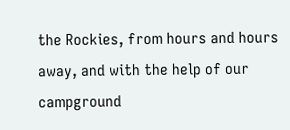the Rockies, from hours and hours away, and with the help of our campground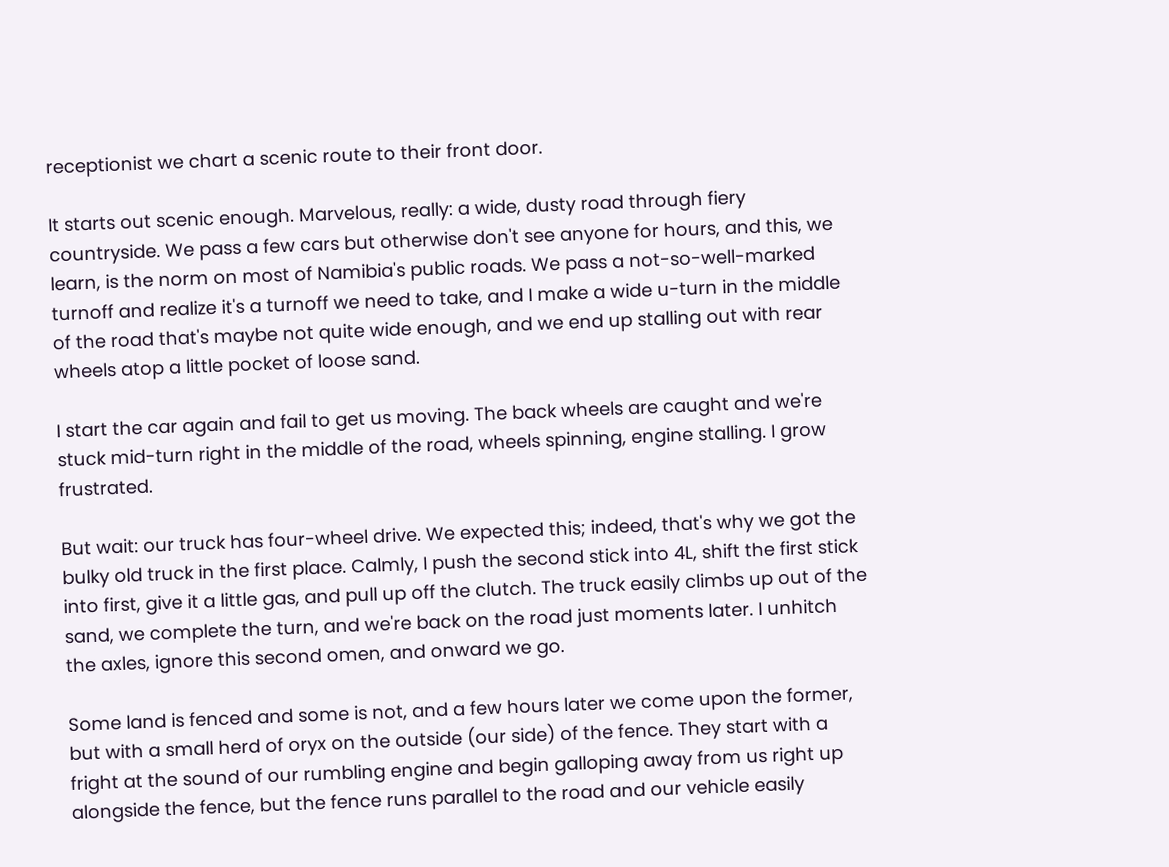receptionist we chart a scenic route to their front door.

It starts out scenic enough. Marvelous, really: a wide, dusty road through fiery countryside. We pass a few cars but otherwise don't see anyone for hours, and this, we learn, is the norm on most of Namibia's public roads. We pass a not-so-well-marked turnoff and realize it's a turnoff we need to take, and I make a wide u-turn in the middle of the road that's maybe not quite wide enough, and we end up stalling out with rear wheels atop a little pocket of loose sand.

I start the car again and fail to get us moving. The back wheels are caught and we're stuck mid-turn right in the middle of the road, wheels spinning, engine stalling. I grow frustrated.

But wait: our truck has four-wheel drive. We expected this; indeed, that's why we got the bulky old truck in the first place. Calmly, I push the second stick into 4L, shift the first stick into first, give it a little gas, and pull up off the clutch. The truck easily climbs up out of the sand, we complete the turn, and we're back on the road just moments later. I unhitch the axles, ignore this second omen, and onward we go.

Some land is fenced and some is not, and a few hours later we come upon the former, but with a small herd of oryx on the outside (our side) of the fence. They start with a fright at the sound of our rumbling engine and begin galloping away from us right up alongside the fence, but the fence runs parallel to the road and our vehicle easily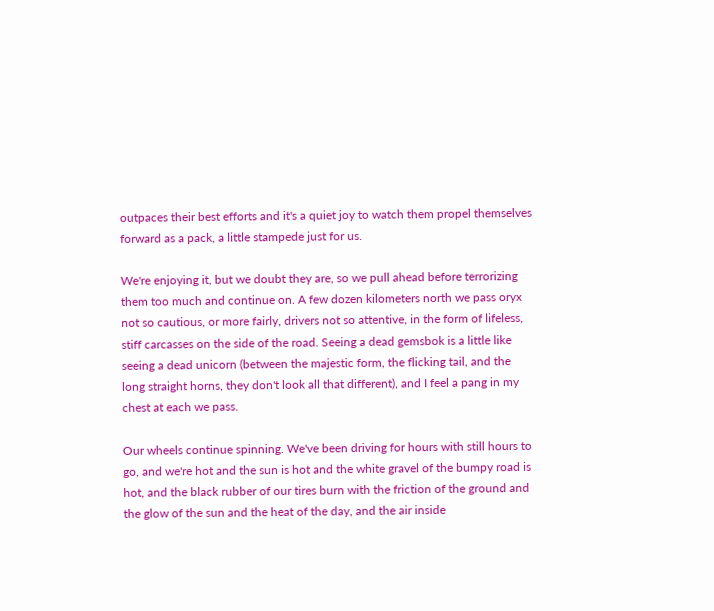outpaces their best efforts and it's a quiet joy to watch them propel themselves forward as a pack, a little stampede just for us.

We're enjoying it, but we doubt they are, so we pull ahead before terrorizing them too much and continue on. A few dozen kilometers north we pass oryx not so cautious, or more fairly, drivers not so attentive, in the form of lifeless, stiff carcasses on the side of the road. Seeing a dead gemsbok is a little like seeing a dead unicorn (between the majestic form, the flicking tail, and the long straight horns, they don't look all that different), and I feel a pang in my chest at each we pass.

Our wheels continue spinning. We've been driving for hours with still hours to go, and we're hot and the sun is hot and the white gravel of the bumpy road is hot, and the black rubber of our tires burn with the friction of the ground and the glow of the sun and the heat of the day, and the air inside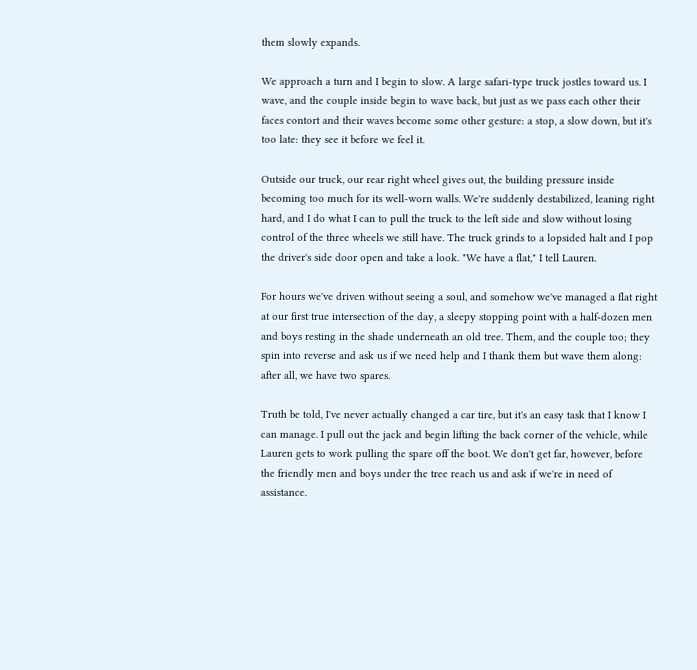them slowly expands.

We approach a turn and I begin to slow. A large safari-type truck jostles toward us. I wave, and the couple inside begin to wave back, but just as we pass each other their faces contort and their waves become some other gesture: a stop, a slow down, but it's too late: they see it before we feel it.

Outside our truck, our rear right wheel gives out, the building pressure inside becoming too much for its well-worn walls. We're suddenly destabilized, leaning right hard, and I do what I can to pull the truck to the left side and slow without losing control of the three wheels we still have. The truck grinds to a lopsided halt and I pop the driver's side door open and take a look. "We have a flat," I tell Lauren.

For hours we've driven without seeing a soul, and somehow we've managed a flat right at our first true intersection of the day, a sleepy stopping point with a half-dozen men and boys resting in the shade underneath an old tree. Them, and the couple too; they spin into reverse and ask us if we need help and I thank them but wave them along: after all, we have two spares.

Truth be told, I've never actually changed a car tire, but it's an easy task that I know I can manage. I pull out the jack and begin lifting the back corner of the vehicle, while Lauren gets to work pulling the spare off the boot. We don't get far, however, before the friendly men and boys under the tree reach us and ask if we're in need of assistance.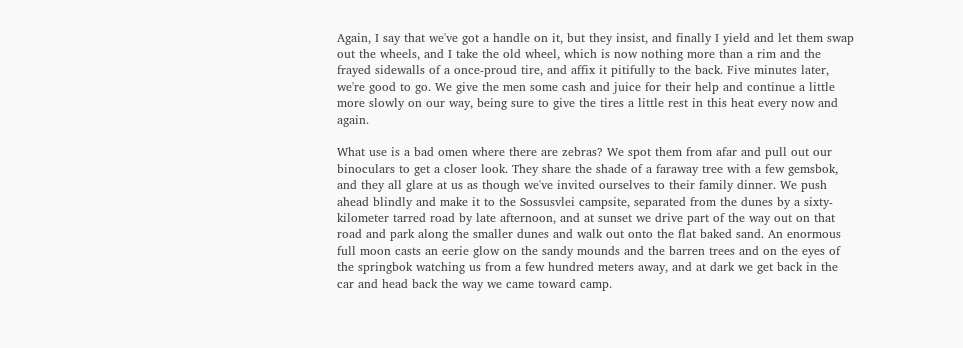Again, I say that we've got a handle on it, but they insist, and finally I yield and let them swap out the wheels, and I take the old wheel, which is now nothing more than a rim and the frayed sidewalls of a once-proud tire, and affix it pitifully to the back. Five minutes later, we're good to go. We give the men some cash and juice for their help and continue a little more slowly on our way, being sure to give the tires a little rest in this heat every now and again.

What use is a bad omen where there are zebras? We spot them from afar and pull out our binoculars to get a closer look. They share the shade of a faraway tree with a few gemsbok, and they all glare at us as though we've invited ourselves to their family dinner. We push ahead blindly and make it to the Sossusvlei campsite, separated from the dunes by a sixty-kilometer tarred road by late afternoon, and at sunset we drive part of the way out on that road and park along the smaller dunes and walk out onto the flat baked sand. An enormous full moon casts an eerie glow on the sandy mounds and the barren trees and on the eyes of the springbok watching us from a few hundred meters away, and at dark we get back in the car and head back the way we came toward camp.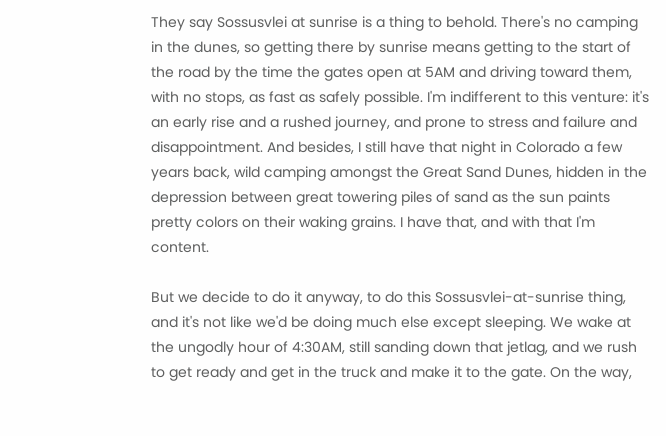They say Sossusvlei at sunrise is a thing to behold. There's no camping in the dunes, so getting there by sunrise means getting to the start of the road by the time the gates open at 5AM and driving toward them, with no stops, as fast as safely possible. I'm indifferent to this venture: it's an early rise and a rushed journey, and prone to stress and failure and disappointment. And besides, I still have that night in Colorado a few years back, wild camping amongst the Great Sand Dunes, hidden in the depression between great towering piles of sand as the sun paints pretty colors on their waking grains. I have that, and with that I'm content.

But we decide to do it anyway, to do this Sossusvlei-at-sunrise thing, and it's not like we'd be doing much else except sleeping. We wake at the ungodly hour of 4:30AM, still sanding down that jetlag, and we rush to get ready and get in the truck and make it to the gate. On the way,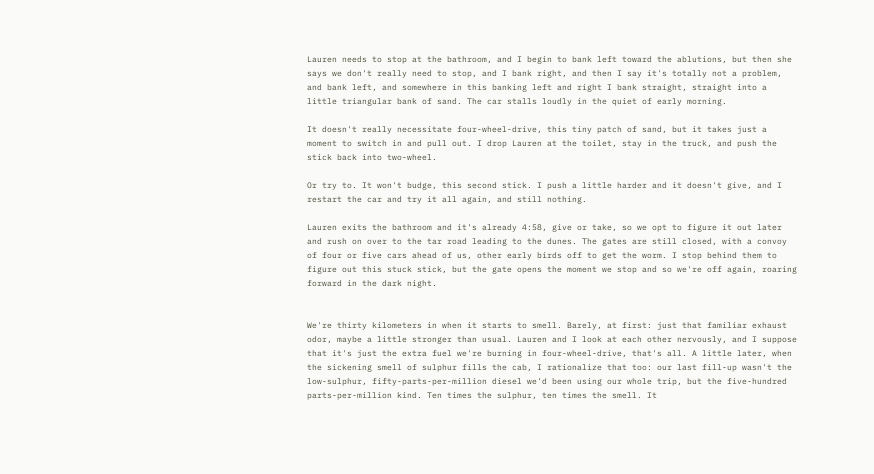Lauren needs to stop at the bathroom, and I begin to bank left toward the ablutions, but then she says we don't really need to stop, and I bank right, and then I say it's totally not a problem, and bank left, and somewhere in this banking left and right I bank straight, straight into a little triangular bank of sand. The car stalls loudly in the quiet of early morning.

It doesn't really necessitate four-wheel-drive, this tiny patch of sand, but it takes just a moment to switch in and pull out. I drop Lauren at the toilet, stay in the truck, and push the stick back into two-wheel.

Or try to. It won't budge, this second stick. I push a little harder and it doesn't give, and I restart the car and try it all again, and still nothing.

Lauren exits the bathroom and it's already 4:58, give or take, so we opt to figure it out later and rush on over to the tar road leading to the dunes. The gates are still closed, with a convoy of four or five cars ahead of us, other early birds off to get the worm. I stop behind them to figure out this stuck stick, but the gate opens the moment we stop and so we're off again, roaring forward in the dark night.


We're thirty kilometers in when it starts to smell. Barely, at first: just that familiar exhaust odor, maybe a little stronger than usual. Lauren and I look at each other nervously, and I suppose that it's just the extra fuel we're burning in four-wheel-drive, that's all. A little later, when the sickening smell of sulphur fills the cab, I rationalize that too: our last fill-up wasn't the low-sulphur, fifty-parts-per-million diesel we'd been using our whole trip, but the five-hundred parts-per-million kind. Ten times the sulphur, ten times the smell. It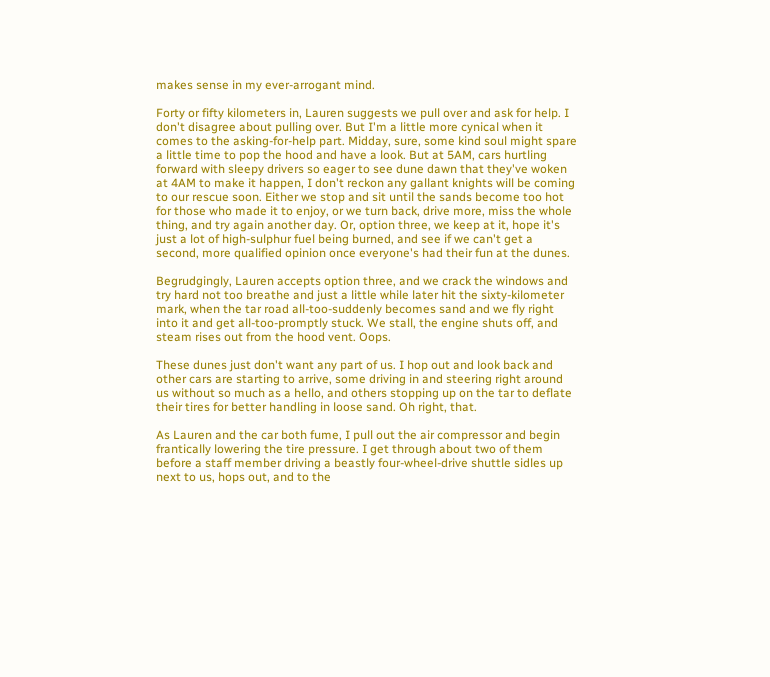makes sense in my ever-arrogant mind.

Forty or fifty kilometers in, Lauren suggests we pull over and ask for help. I don't disagree about pulling over. But I'm a little more cynical when it comes to the asking-for-help part. Midday, sure, some kind soul might spare a little time to pop the hood and have a look. But at 5AM, cars hurtling forward with sleepy drivers so eager to see dune dawn that they've woken at 4AM to make it happen, I don't reckon any gallant knights will be coming to our rescue soon. Either we stop and sit until the sands become too hot for those who made it to enjoy, or we turn back, drive more, miss the whole thing, and try again another day. Or, option three, we keep at it, hope it's just a lot of high-sulphur fuel being burned, and see if we can't get a second, more qualified opinion once everyone's had their fun at the dunes.

Begrudgingly, Lauren accepts option three, and we crack the windows and try hard not too breathe and just a little while later hit the sixty-kilometer mark, when the tar road all-too-suddenly becomes sand and we fly right into it and get all-too-promptly stuck. We stall, the engine shuts off, and steam rises out from the hood vent. Oops.

These dunes just don't want any part of us. I hop out and look back and other cars are starting to arrive, some driving in and steering right around us without so much as a hello, and others stopping up on the tar to deflate their tires for better handling in loose sand. Oh right, that.

As Lauren and the car both fume, I pull out the air compressor and begin frantically lowering the tire pressure. I get through about two of them before a staff member driving a beastly four-wheel-drive shuttle sidles up next to us, hops out, and to the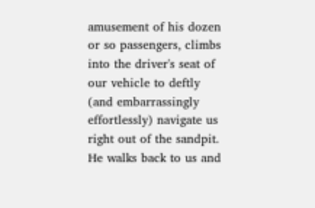amusement of his dozen or so passengers, climbs into the driver's seat of our vehicle to deftly (and embarrassingly effortlessly) navigate us right out of the sandpit. He walks back to us and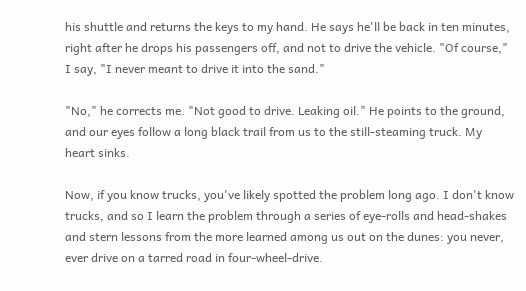his shuttle and returns the keys to my hand. He says he'll be back in ten minutes, right after he drops his passengers off, and not to drive the vehicle. "Of course," I say, "I never meant to drive it into the sand."

"No," he corrects me. "Not good to drive. Leaking oil." He points to the ground, and our eyes follow a long black trail from us to the still-steaming truck. My heart sinks.

Now, if you know trucks, you've likely spotted the problem long ago. I don't know trucks, and so I learn the problem through a series of eye-rolls and head-shakes and stern lessons from the more learned among us out on the dunes: you never, ever drive on a tarred road in four-wheel-drive.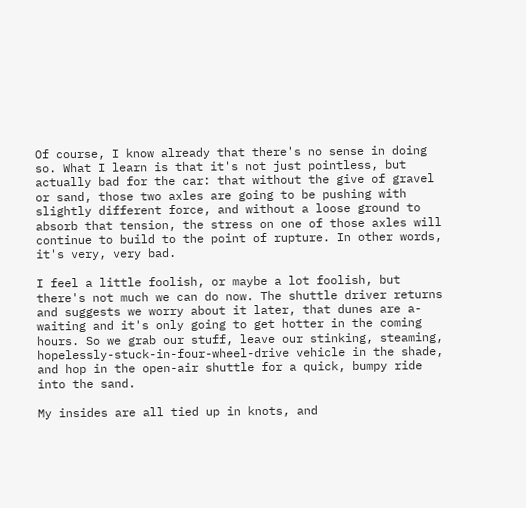Of course, I know already that there's no sense in doing so. What I learn is that it's not just pointless, but actually bad for the car: that without the give of gravel or sand, those two axles are going to be pushing with slightly different force, and without a loose ground to absorb that tension, the stress on one of those axles will continue to build to the point of rupture. In other words, it's very, very bad.

I feel a little foolish, or maybe a lot foolish, but there's not much we can do now. The shuttle driver returns and suggests we worry about it later, that dunes are a-waiting and it's only going to get hotter in the coming hours. So we grab our stuff, leave our stinking, steaming, hopelessly-stuck-in-four-wheel-drive vehicle in the shade, and hop in the open-air shuttle for a quick, bumpy ride into the sand.

My insides are all tied up in knots, and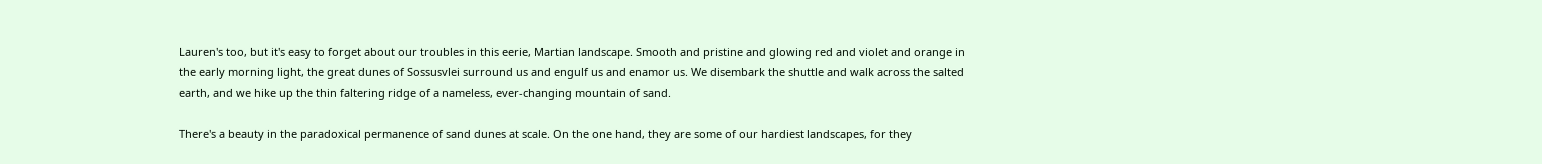Lauren's too, but it's easy to forget about our troubles in this eerie, Martian landscape. Smooth and pristine and glowing red and violet and orange in the early morning light, the great dunes of Sossusvlei surround us and engulf us and enamor us. We disembark the shuttle and walk across the salted earth, and we hike up the thin faltering ridge of a nameless, ever-changing mountain of sand.

There's a beauty in the paradoxical permanence of sand dunes at scale. On the one hand, they are some of our hardiest landscapes, for they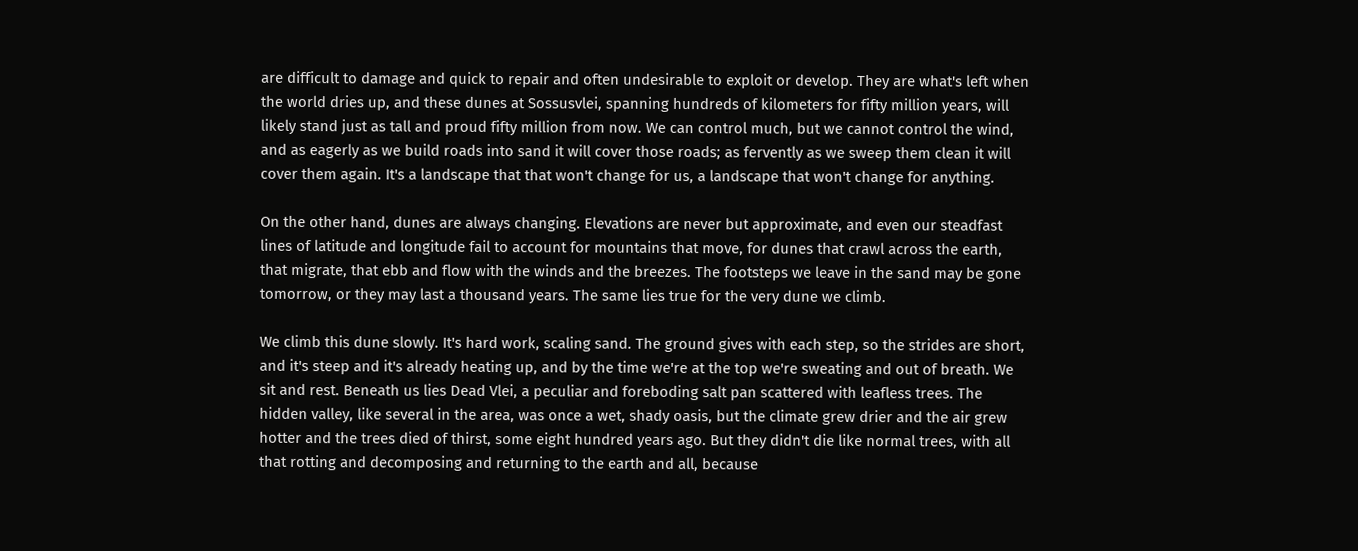are difficult to damage and quick to repair and often undesirable to exploit or develop. They are what's left when the world dries up, and these dunes at Sossusvlei, spanning hundreds of kilometers for fifty million years, will likely stand just as tall and proud fifty million from now. We can control much, but we cannot control the wind, and as eagerly as we build roads into sand it will cover those roads; as fervently as we sweep them clean it will cover them again. It's a landscape that that won't change for us, a landscape that won't change for anything.

On the other hand, dunes are always changing. Elevations are never but approximate, and even our steadfast lines of latitude and longitude fail to account for mountains that move, for dunes that crawl across the earth, that migrate, that ebb and flow with the winds and the breezes. The footsteps we leave in the sand may be gone tomorrow, or they may last a thousand years. The same lies true for the very dune we climb.

We climb this dune slowly. It's hard work, scaling sand. The ground gives with each step, so the strides are short, and it's steep and it's already heating up, and by the time we're at the top we're sweating and out of breath. We sit and rest. Beneath us lies Dead Vlei, a peculiar and foreboding salt pan scattered with leafless trees. The hidden valley, like several in the area, was once a wet, shady oasis, but the climate grew drier and the air grew hotter and the trees died of thirst, some eight hundred years ago. But they didn't die like normal trees, with all that rotting and decomposing and returning to the earth and all, because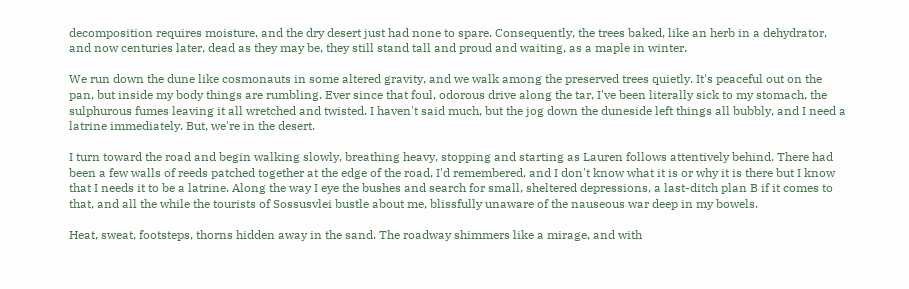decomposition requires moisture, and the dry desert just had none to spare. Consequently, the trees baked, like an herb in a dehydrator, and now centuries later, dead as they may be, they still stand tall and proud and waiting, as a maple in winter.

We run down the dune like cosmonauts in some altered gravity, and we walk among the preserved trees quietly. It's peaceful out on the pan, but inside my body things are rumbling. Ever since that foul, odorous drive along the tar, I've been literally sick to my stomach, the sulphurous fumes leaving it all wretched and twisted. I haven't said much, but the jog down the duneside left things all bubbly, and I need a latrine immediately. But, we're in the desert.

I turn toward the road and begin walking slowly, breathing heavy, stopping and starting as Lauren follows attentively behind. There had been a few walls of reeds patched together at the edge of the road, I'd remembered, and I don't know what it is or why it is there but I know that I needs it to be a latrine. Along the way I eye the bushes and search for small, sheltered depressions, a last-ditch plan B if it comes to that, and all the while the tourists of Sossusvlei bustle about me, blissfully unaware of the nauseous war deep in my bowels.

Heat, sweat, footsteps, thorns hidden away in the sand. The roadway shimmers like a mirage, and with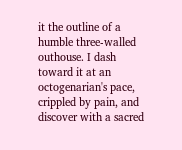it the outline of a humble three-walled outhouse. I dash toward it at an octogenarian's pace, crippled by pain, and discover with a sacred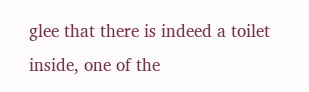glee that there is indeed a toilet inside, one of the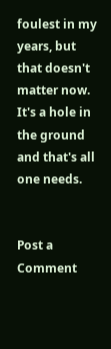foulest in my years, but that doesn't matter now. It's a hole in the ground and that's all one needs.


Post a Comment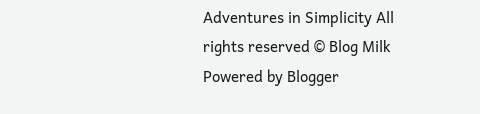Adventures in Simplicity All rights reserved © Blog Milk Powered by Blogger